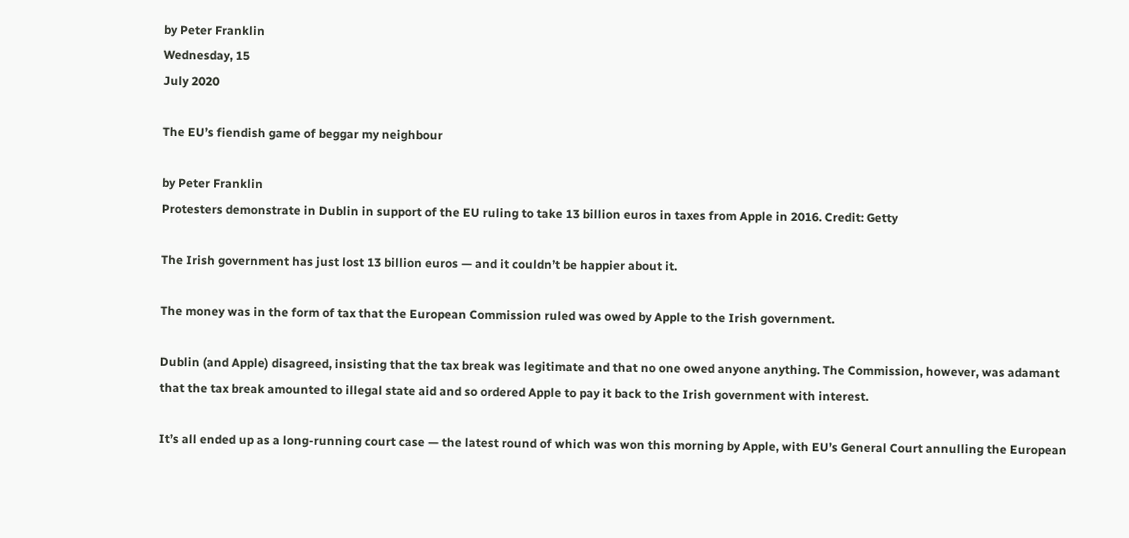by Peter Franklin
Wednesday, 15
July 2020

The EU’s fiendish game of beggar my neighbour

by Peter Franklin
Protesters demonstrate in Dublin in support of the EU ruling to take 13 billion euros in taxes from Apple in 2016. Credit: Getty

The Irish government has just lost 13 billion euros — and it couldn’t be happier about it.

The money was in the form of tax that the European Commission ruled was owed by Apple to the Irish government.

Dublin (and Apple) disagreed, insisting that the tax break was legitimate and that no one owed anyone anything. The Commission, however, was adamant that the tax break amounted to illegal state aid and so ordered Apple to pay it back to the Irish government with interest.

It’s all ended up as a long-running court case — the latest round of which was won this morning by Apple, with EU’s General Court annulling the European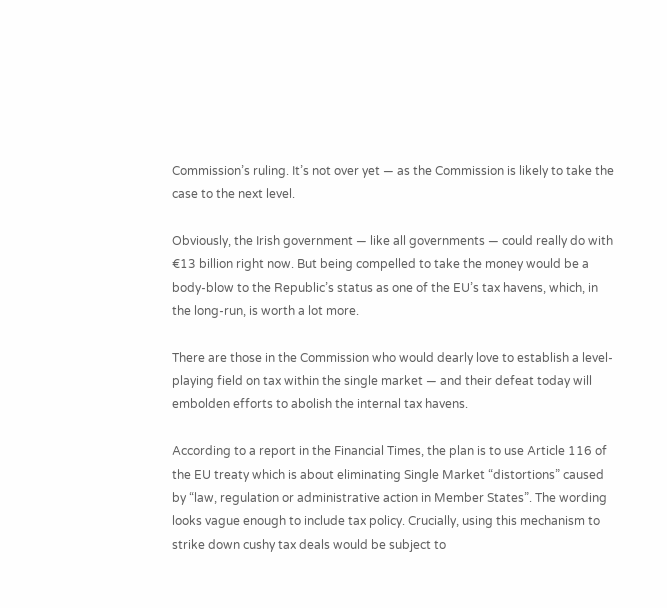Commission’s ruling. It’s not over yet — as the Commission is likely to take the case to the next level.

Obviously, the Irish government — like all governments — could really do with €13 billion right now. But being compelled to take the money would be a body-blow to the Republic’s status as one of the EU’s tax havens, which, in the long-run, is worth a lot more.

There are those in the Commission who would dearly love to establish a level-playing field on tax within the single market — and their defeat today will embolden efforts to abolish the internal tax havens.

According to a report in the Financial Times, the plan is to use Article 116 of the EU treaty which is about eliminating Single Market “distortions” caused by “law, regulation or administrative action in Member States”. The wording looks vague enough to include tax policy. Crucially, using this mechanism to strike down cushy tax deals would be subject to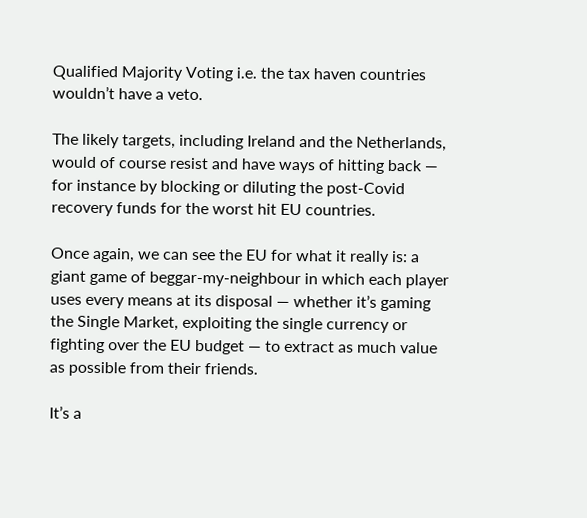Qualified Majority Voting i.e. the tax haven countries wouldn’t have a veto.

The likely targets, including Ireland and the Netherlands, would of course resist and have ways of hitting back — for instance by blocking or diluting the post-Covid recovery funds for the worst hit EU countries.

Once again, we can see the EU for what it really is: a giant game of beggar-my-neighbour in which each player uses every means at its disposal — whether it’s gaming the Single Market, exploiting the single currency or fighting over the EU budget — to extract as much value as possible from their friends.

It’s a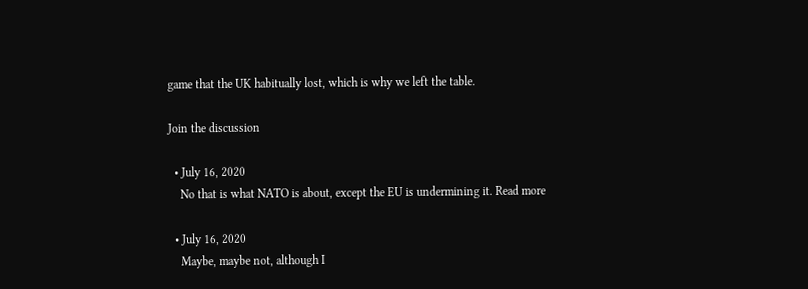game that the UK habitually lost, which is why we left the table.

Join the discussion

  • July 16, 2020
    No that is what NATO is about, except the EU is undermining it. Read more

  • July 16, 2020
    Maybe, maybe not, although I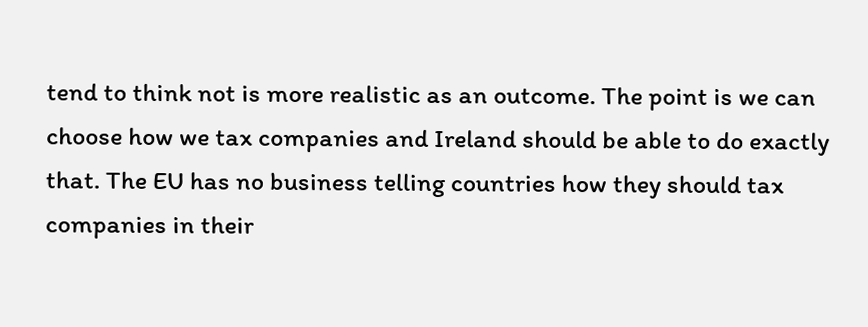tend to think not is more realistic as an outcome. The point is we can choose how we tax companies and Ireland should be able to do exactly that. The EU has no business telling countries how they should tax companies in their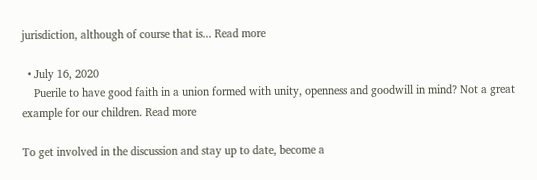jurisdiction, although of course that is... Read more

  • July 16, 2020
    Puerile to have good faith in a union formed with unity, openness and goodwill in mind? Not a great example for our children. Read more

To get involved in the discussion and stay up to date, become a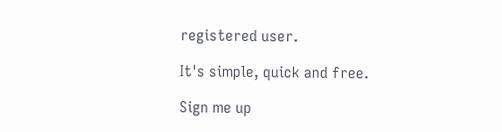registered user.

It's simple, quick and free.

Sign me up